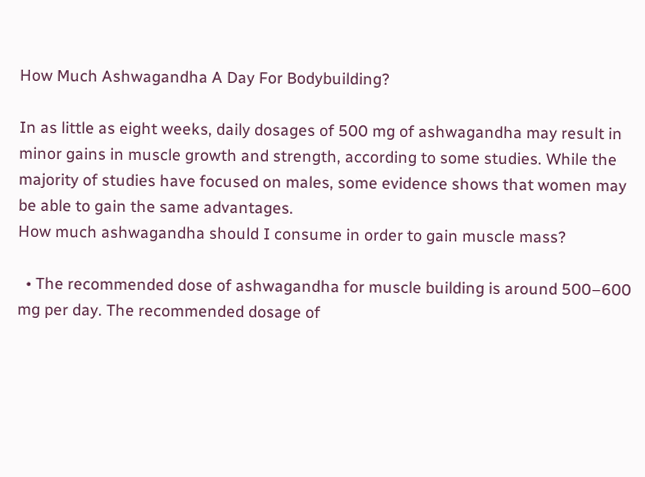How Much Ashwagandha A Day For Bodybuilding?

In as little as eight weeks, daily dosages of 500 mg of ashwagandha may result in minor gains in muscle growth and strength, according to some studies. While the majority of studies have focused on males, some evidence shows that women may be able to gain the same advantages.
How much ashwagandha should I consume in order to gain muscle mass?

  • The recommended dose of ashwagandha for muscle building is around 500–600 mg per day. The recommended dosage of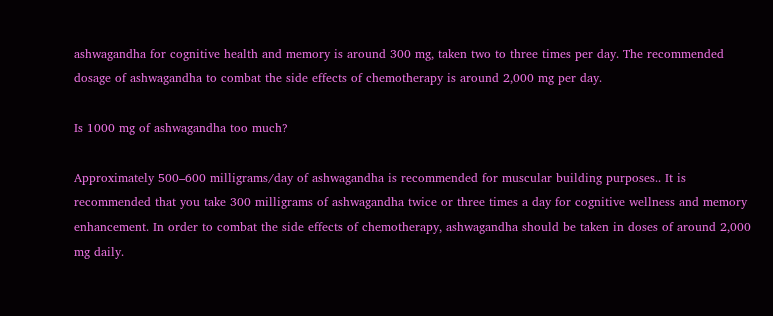ashwagandha for cognitive health and memory is around 300 mg, taken two to three times per day. The recommended dosage of ashwagandha to combat the side effects of chemotherapy is around 2,000 mg per day.

Is 1000 mg of ashwagandha too much?

Approximately 500–600 milligrams/day of ashwagandha is recommended for muscular building purposes.. It is recommended that you take 300 milligrams of ashwagandha twice or three times a day for cognitive wellness and memory enhancement. In order to combat the side effects of chemotherapy, ashwagandha should be taken in doses of around 2,000 mg daily.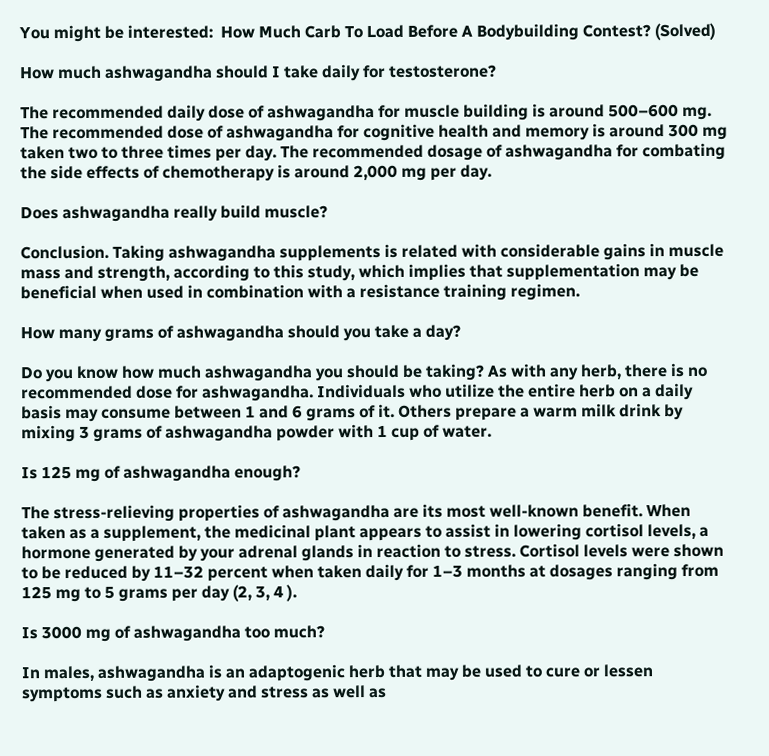You might be interested:  How Much Carb To Load Before A Bodybuilding Contest? (Solved)

How much ashwagandha should I take daily for testosterone?

The recommended daily dose of ashwagandha for muscle building is around 500–600 mg. The recommended dose of ashwagandha for cognitive health and memory is around 300 mg taken two to three times per day. The recommended dosage of ashwagandha for combating the side effects of chemotherapy is around 2,000 mg per day.

Does ashwagandha really build muscle?

Conclusion. Taking ashwagandha supplements is related with considerable gains in muscle mass and strength, according to this study, which implies that supplementation may be beneficial when used in combination with a resistance training regimen.

How many grams of ashwagandha should you take a day?

Do you know how much ashwagandha you should be taking? As with any herb, there is no recommended dose for ashwagandha. Individuals who utilize the entire herb on a daily basis may consume between 1 and 6 grams of it. Others prepare a warm milk drink by mixing 3 grams of ashwagandha powder with 1 cup of water.

Is 125 mg of ashwagandha enough?

The stress-relieving properties of ashwagandha are its most well-known benefit. When taken as a supplement, the medicinal plant appears to assist in lowering cortisol levels, a hormone generated by your adrenal glands in reaction to stress. Cortisol levels were shown to be reduced by 11–32 percent when taken daily for 1–3 months at dosages ranging from 125 mg to 5 grams per day (2, 3, 4 ).

Is 3000 mg of ashwagandha too much?

In males, ashwagandha is an adaptogenic herb that may be used to cure or lessen symptoms such as anxiety and stress as well as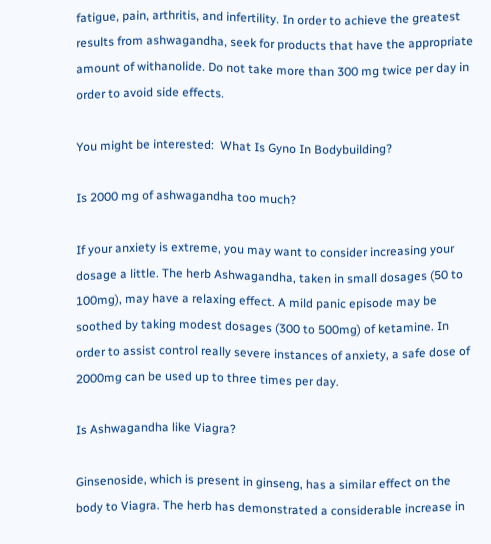fatigue, pain, arthritis, and infertility. In order to achieve the greatest results from ashwagandha, seek for products that have the appropriate amount of withanolide. Do not take more than 300 mg twice per day in order to avoid side effects.

You might be interested:  What Is Gyno In Bodybuilding?

Is 2000 mg of ashwagandha too much?

If your anxiety is extreme, you may want to consider increasing your dosage a little. The herb Ashwagandha, taken in small dosages (50 to 100mg), may have a relaxing effect. A mild panic episode may be soothed by taking modest dosages (300 to 500mg) of ketamine. In order to assist control really severe instances of anxiety, a safe dose of 2000mg can be used up to three times per day.

Is Ashwagandha like Viagra?

Ginsenoside, which is present in ginseng, has a similar effect on the body to Viagra. The herb has demonstrated a considerable increase in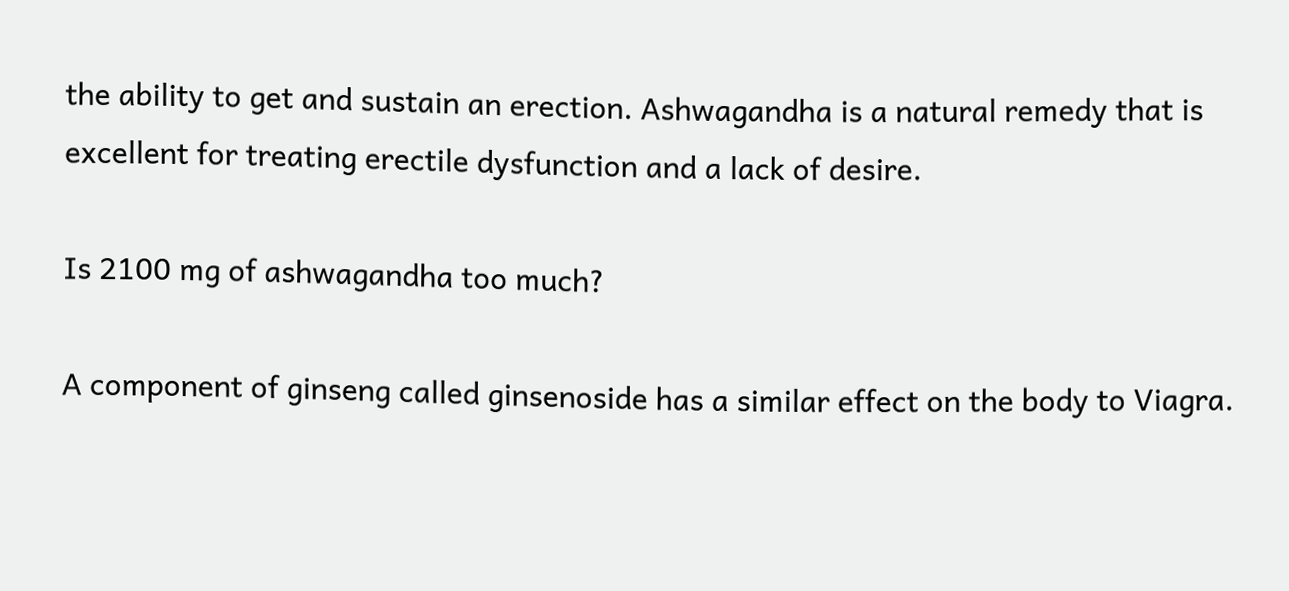the ability to get and sustain an erection. Ashwagandha is a natural remedy that is excellent for treating erectile dysfunction and a lack of desire.

Is 2100 mg of ashwagandha too much?

A component of ginseng called ginsenoside has a similar effect on the body to Viagra.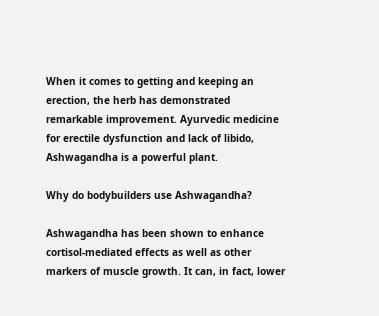When it comes to getting and keeping an erection, the herb has demonstrated remarkable improvement. Ayurvedic medicine for erectile dysfunction and lack of libido, Ashwagandha is a powerful plant.

Why do bodybuilders use Ashwagandha?

Ashwagandha has been shown to enhance cortisol-mediated effects as well as other markers of muscle growth. It can, in fact, lower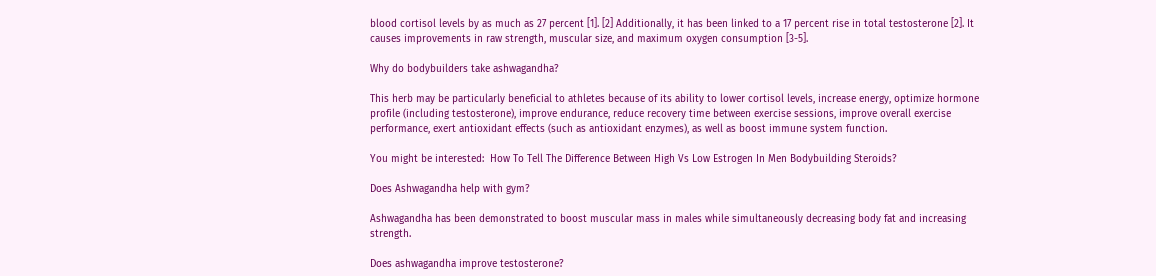blood cortisol levels by as much as 27 percent [1]. [2] Additionally, it has been linked to a 17 percent rise in total testosterone [2]. It causes improvements in raw strength, muscular size, and maximum oxygen consumption [3-5].

Why do bodybuilders take ashwagandha?

This herb may be particularly beneficial to athletes because of its ability to lower cortisol levels, increase energy, optimize hormone profile (including testosterone), improve endurance, reduce recovery time between exercise sessions, improve overall exercise performance, exert antioxidant effects (such as antioxidant enzymes), as well as boost immune system function.

You might be interested:  How To Tell The Difference Between High Vs Low Estrogen In Men Bodybuilding Steroids?

Does Ashwagandha help with gym?

Ashwagandha has been demonstrated to boost muscular mass in males while simultaneously decreasing body fat and increasing strength.

Does ashwagandha improve testosterone?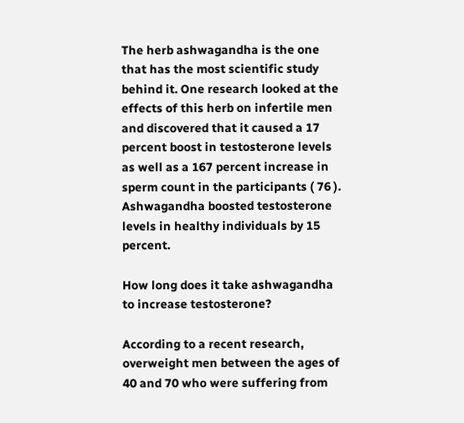The herb ashwagandha is the one that has the most scientific study behind it. One research looked at the effects of this herb on infertile men and discovered that it caused a 17 percent boost in testosterone levels as well as a 167 percent increase in sperm count in the participants ( 76 ). Ashwagandha boosted testosterone levels in healthy individuals by 15 percent.

How long does it take ashwagandha to increase testosterone?

According to a recent research, overweight men between the ages of 40 and 70 who were suffering from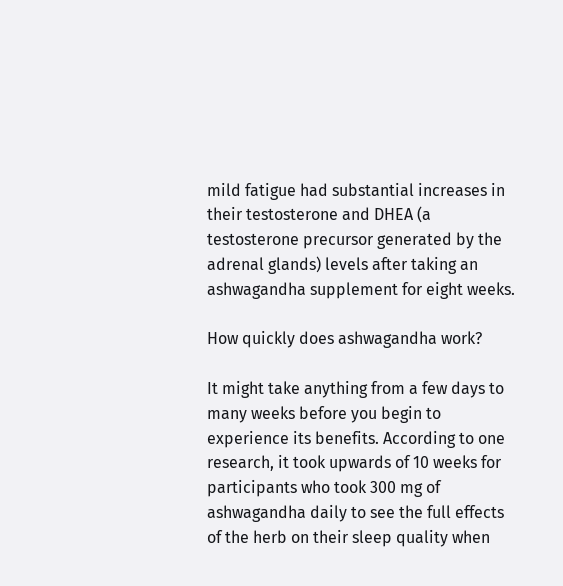mild fatigue had substantial increases in their testosterone and DHEA (a testosterone precursor generated by the adrenal glands) levels after taking an ashwagandha supplement for eight weeks.

How quickly does ashwagandha work?

It might take anything from a few days to many weeks before you begin to experience its benefits. According to one research, it took upwards of 10 weeks for participants who took 300 mg of ashwagandha daily to see the full effects of the herb on their sleep quality when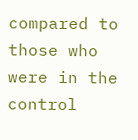compared to those who were in the control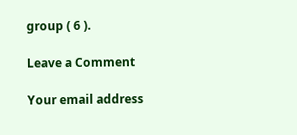group ( 6 ).

Leave a Comment

Your email address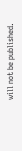will not be published.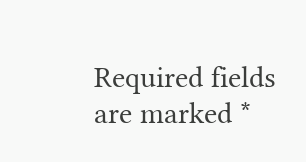Required fields are marked *